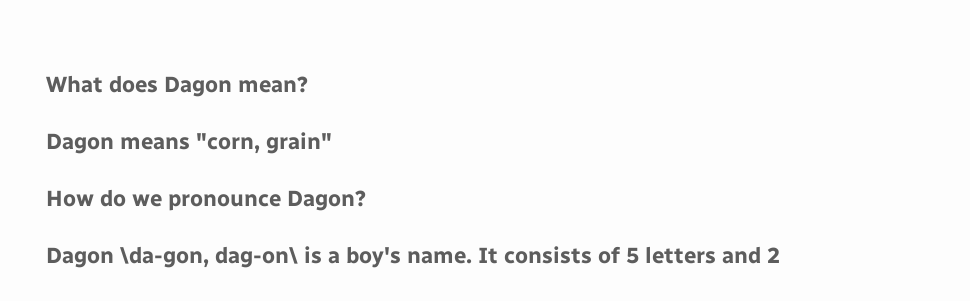What does Dagon mean?

Dagon means "corn, grain"

How do we pronounce Dagon?

Dagon \da-gon, dag-on\ is a boy's name. It consists of 5 letters and 2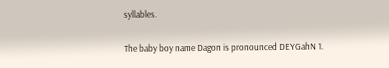syllables.

The baby boy name Dagon is pronounced DEYGahN 1.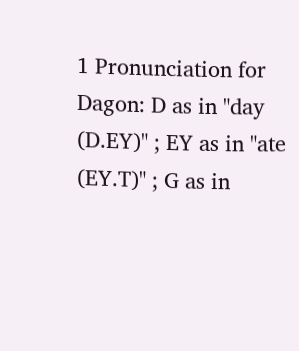1 Pronunciation for Dagon: D as in "day (D.EY)" ; EY as in "ate (EY.T)" ; G as in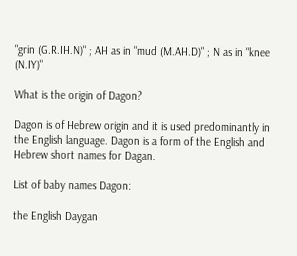"grin (G.R.IH.N)" ; AH as in "mud (M.AH.D)" ; N as in "knee (N.IY)"

What is the origin of Dagon?

Dagon is of Hebrew origin and it is used predominantly in the English language. Dagon is a form of the English and Hebrew short names for Dagan.

List of baby names Dagon:

the English Daygan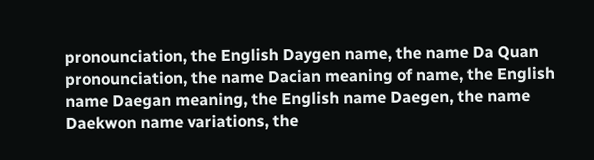pronounciation, the English Daygen name, the name Da Quan pronounciation, the name Dacian meaning of name, the English name Daegan meaning, the English name Daegen, the name Daekwon name variations, the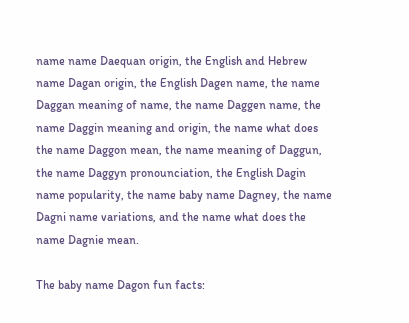name name Daequan origin, the English and Hebrew name Dagan origin, the English Dagen name, the name Daggan meaning of name, the name Daggen name, the name Daggin meaning and origin, the name what does the name Daggon mean, the name meaning of Daggun, the name Daggyn pronounciation, the English Dagin name popularity, the name baby name Dagney, the name Dagni name variations, and the name what does the name Dagnie mean.

The baby name Dagon fun facts: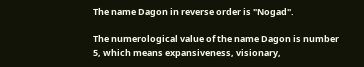The name Dagon in reverse order is "Nogad".

The numerological value of the name Dagon is number 5, which means expansiveness, visionary,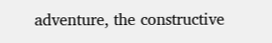adventure, the constructive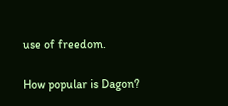use of freedom.

How popular is Dagon?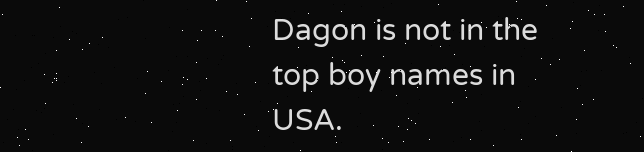Dagon is not in the top boy names in USA.